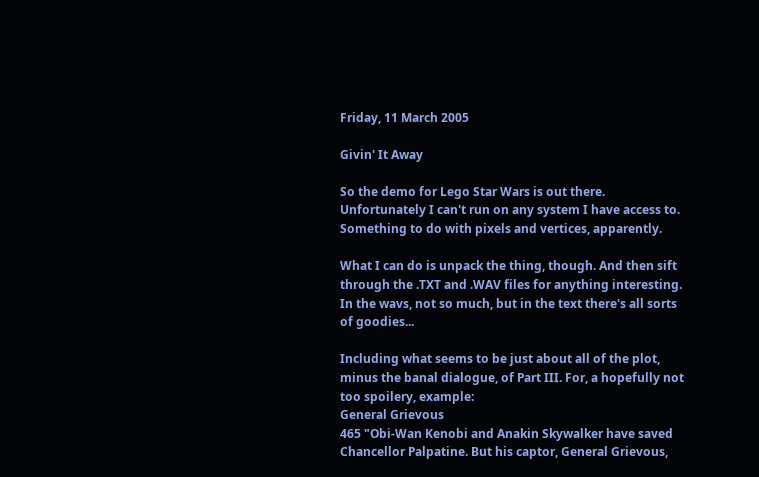Friday, 11 March 2005

Givin' It Away

So the demo for Lego Star Wars is out there. Unfortunately I can't run on any system I have access to. Something to do with pixels and vertices, apparently.

What I can do is unpack the thing, though. And then sift through the .TXT and .WAV files for anything interesting. In the wavs, not so much, but in the text there's all sorts of goodies...

Including what seems to be just about all of the plot, minus the banal dialogue, of Part III. For, a hopefully not too spoilery, example:
General Grievous
465 "Obi-Wan Kenobi and Anakin Skywalker have saved Chancellor Palpatine. But his captor, General Grievous,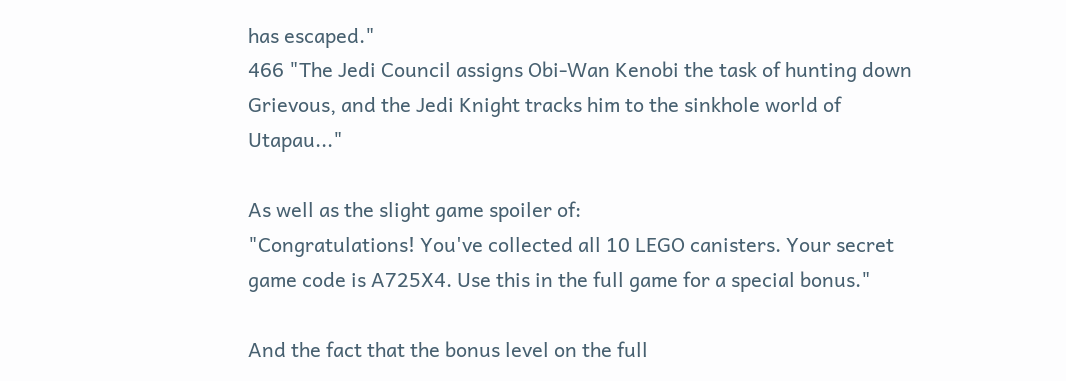has escaped."
466 "The Jedi Council assigns Obi-Wan Kenobi the task of hunting down Grievous, and the Jedi Knight tracks him to the sinkhole world of Utapau..."

As well as the slight game spoiler of:
"Congratulations! You've collected all 10 LEGO canisters. Your secret game code is A725X4. Use this in the full game for a special bonus."

And the fact that the bonus level on the full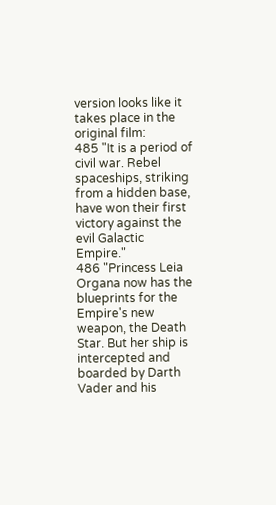version looks like it takes place in the original film:
485 "It is a period of civil war. Rebel spaceships, striking from a hidden base, have won their first victory against the evil Galactic Empire."
486 "Princess Leia Organa now has the blueprints for the Empire's new weapon, the Death Star. But her ship is intercepted and boarded by Darth Vader and his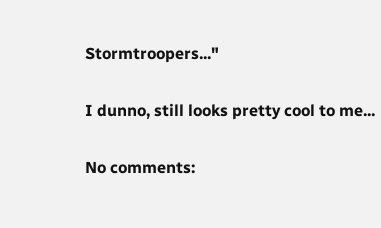Stormtroopers..."

I dunno, still looks pretty cool to me...

No comments: